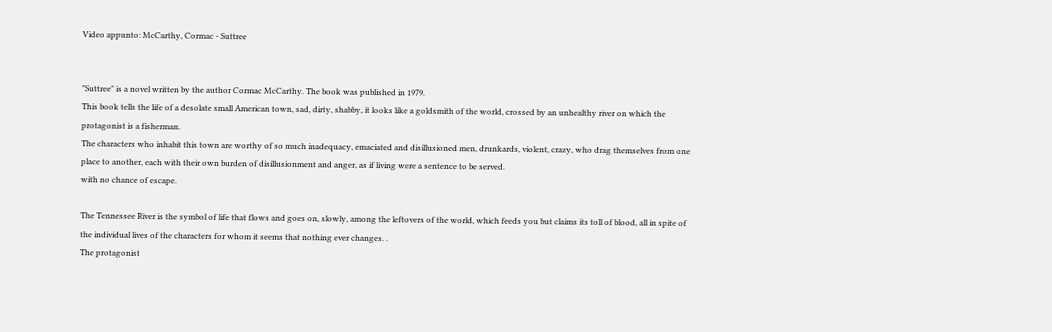Video appunto: McCarthy, Cormac - Suttree


"Suttree" is a novel written by the author Cormac McCarthy. The book was published in 1979.
This book tells the life of a desolate small American town, sad, dirty, shabby, it looks like a goldsmith of the world, crossed by an unhealthy river on which the protagonist is a fisherman.
The characters who inhabit this town are worthy of so much inadequacy, emaciated and disillusioned men, drunkards, violent, crazy, who drag themselves from one place to another, each with their own burden of disillusionment and anger, as if living were a sentence to be served.
with no chance of escape.

The Tennessee River is the symbol of life that flows and goes on, slowly, among the leftovers of the world, which feeds you but claims its toll of blood, all in spite of the individual lives of the characters for whom it seems that nothing ever changes. .
The protagonist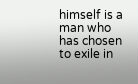himself is a man who has chosen to exile in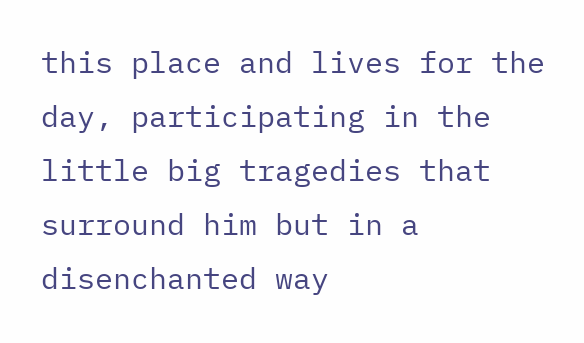this place and lives for the day, participating in the little big tragedies that surround him but in a disenchanted way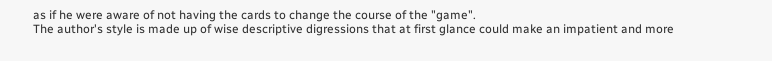as if he were aware of not having the cards to change the course of the "game".
The author's style is made up of wise descriptive digressions that at first glance could make an impatient and more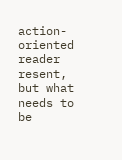action-oriented reader resent, but what needs to be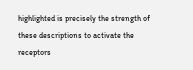highlighted is precisely the strength of these descriptions to activate the receptors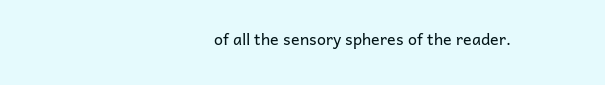of all the sensory spheres of the reader.